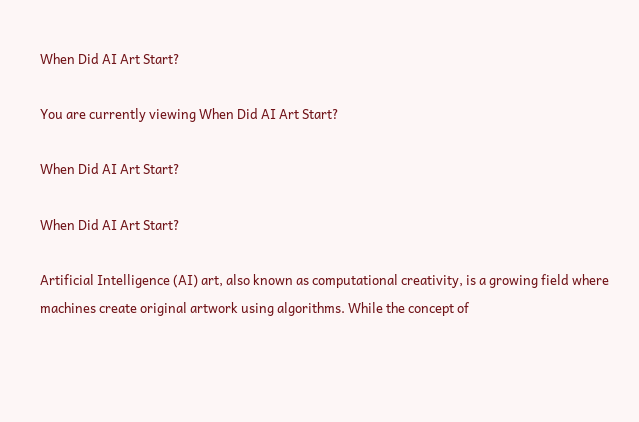When Did AI Art Start?

You are currently viewing When Did AI Art Start?

When Did AI Art Start?

When Did AI Art Start?

Artificial Intelligence (AI) art, also known as computational creativity, is a growing field where machines create original artwork using algorithms. While the concept of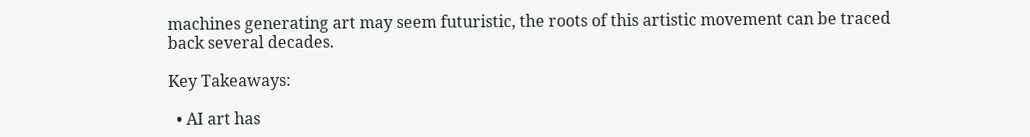machines generating art may seem futuristic, the roots of this artistic movement can be traced back several decades.

Key Takeaways:

  • AI art has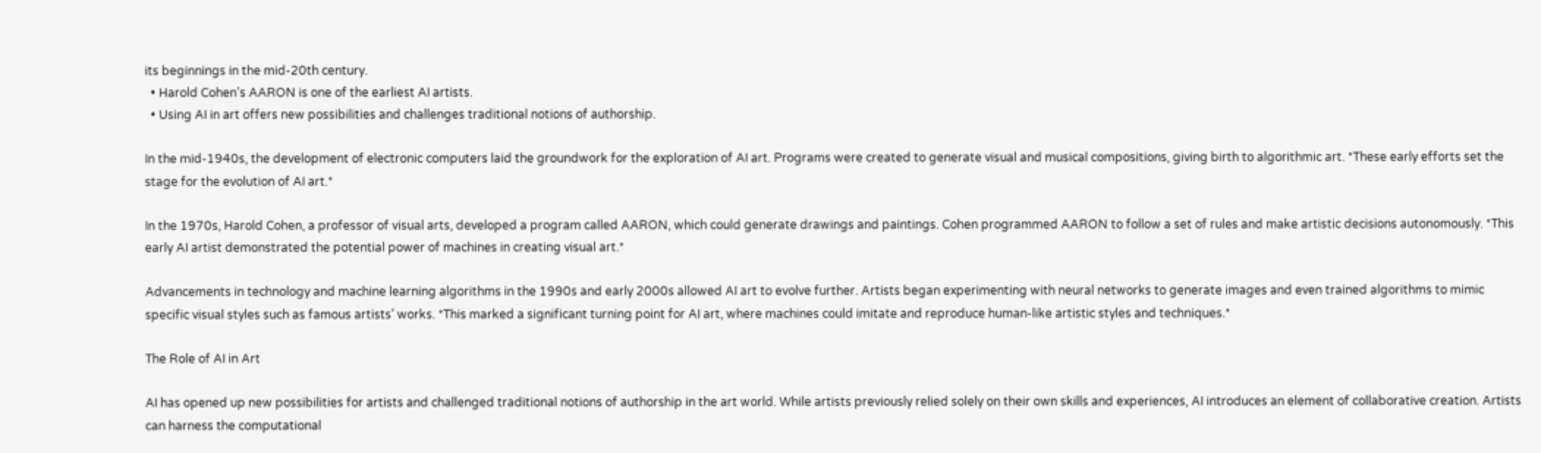its beginnings in the mid-20th century.
  • Harold Cohen’s AARON is one of the earliest AI artists.
  • Using AI in art offers new possibilities and challenges traditional notions of authorship.

In the mid-1940s, the development of electronic computers laid the groundwork for the exploration of AI art. Programs were created to generate visual and musical compositions, giving birth to algorithmic art. *These early efforts set the stage for the evolution of AI art.*

In the 1970s, Harold Cohen, a professor of visual arts, developed a program called AARON, which could generate drawings and paintings. Cohen programmed AARON to follow a set of rules and make artistic decisions autonomously. *This early AI artist demonstrated the potential power of machines in creating visual art.*

Advancements in technology and machine learning algorithms in the 1990s and early 2000s allowed AI art to evolve further. Artists began experimenting with neural networks to generate images and even trained algorithms to mimic specific visual styles such as famous artists’ works. *This marked a significant turning point for AI art, where machines could imitate and reproduce human-like artistic styles and techniques.*

The Role of AI in Art

AI has opened up new possibilities for artists and challenged traditional notions of authorship in the art world. While artists previously relied solely on their own skills and experiences, AI introduces an element of collaborative creation. Artists can harness the computational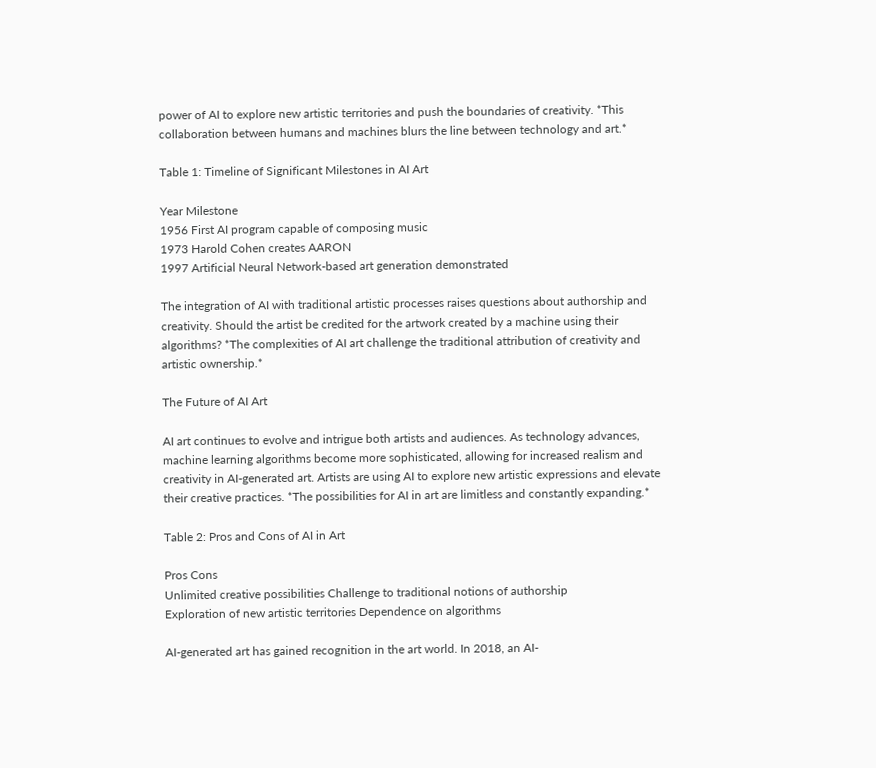power of AI to explore new artistic territories and push the boundaries of creativity. *This collaboration between humans and machines blurs the line between technology and art.*

Table 1: Timeline of Significant Milestones in AI Art

Year Milestone
1956 First AI program capable of composing music
1973 Harold Cohen creates AARON
1997 Artificial Neural Network-based art generation demonstrated

The integration of AI with traditional artistic processes raises questions about authorship and creativity. Should the artist be credited for the artwork created by a machine using their algorithms? *The complexities of AI art challenge the traditional attribution of creativity and artistic ownership.*

The Future of AI Art

AI art continues to evolve and intrigue both artists and audiences. As technology advances, machine learning algorithms become more sophisticated, allowing for increased realism and creativity in AI-generated art. Artists are using AI to explore new artistic expressions and elevate their creative practices. *The possibilities for AI in art are limitless and constantly expanding.*

Table 2: Pros and Cons of AI in Art

Pros Cons
Unlimited creative possibilities Challenge to traditional notions of authorship
Exploration of new artistic territories Dependence on algorithms

AI-generated art has gained recognition in the art world. In 2018, an AI-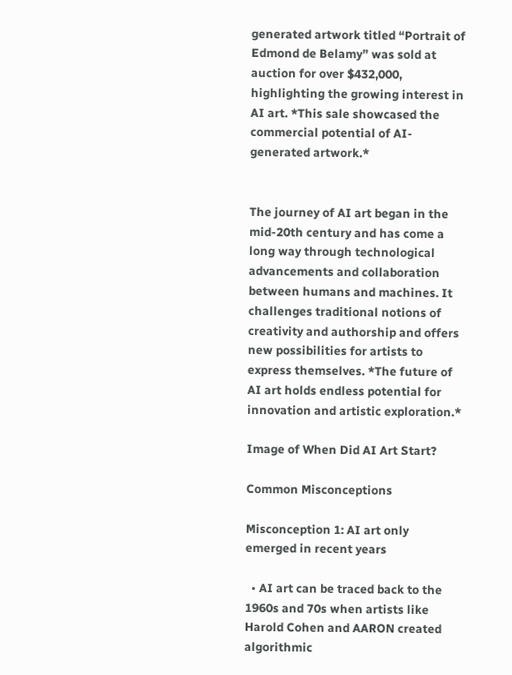generated artwork titled “Portrait of Edmond de Belamy” was sold at auction for over $432,000, highlighting the growing interest in AI art. *This sale showcased the commercial potential of AI-generated artwork.*


The journey of AI art began in the mid-20th century and has come a long way through technological advancements and collaboration between humans and machines. It challenges traditional notions of creativity and authorship and offers new possibilities for artists to express themselves. *The future of AI art holds endless potential for innovation and artistic exploration.*

Image of When Did AI Art Start?

Common Misconceptions

Misconception 1: AI art only emerged in recent years

  • AI art can be traced back to the 1960s and 70s when artists like Harold Cohen and AARON created algorithmic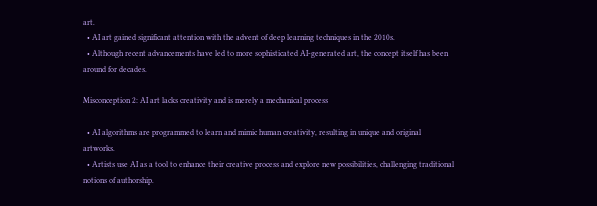art.
  • AI art gained significant attention with the advent of deep learning techniques in the 2010s.
  • Although recent advancements have led to more sophisticated AI-generated art, the concept itself has been around for decades.

Misconception 2: AI art lacks creativity and is merely a mechanical process

  • AI algorithms are programmed to learn and mimic human creativity, resulting in unique and original artworks.
  • Artists use AI as a tool to enhance their creative process and explore new possibilities, challenging traditional notions of authorship.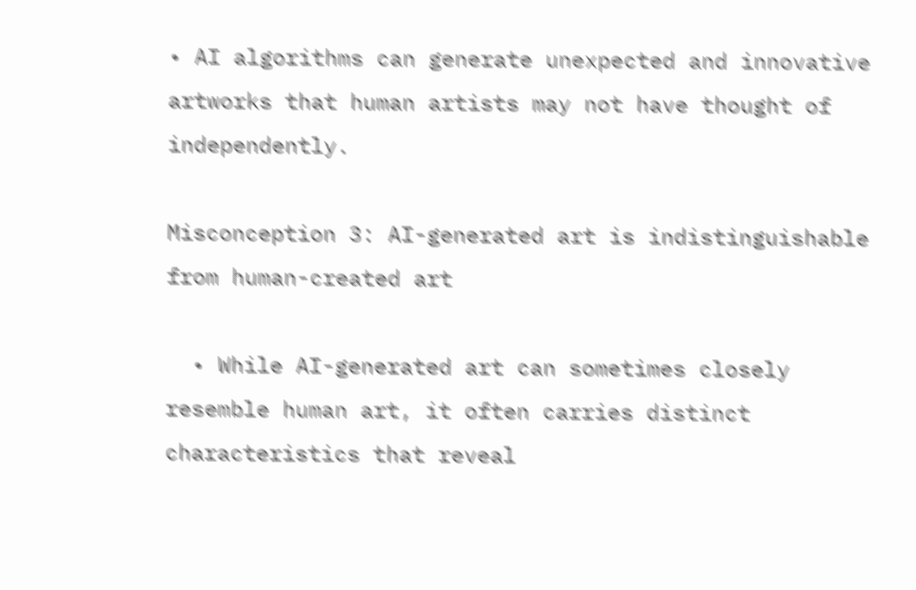• AI algorithms can generate unexpected and innovative artworks that human artists may not have thought of independently.

Misconception 3: AI-generated art is indistinguishable from human-created art

  • While AI-generated art can sometimes closely resemble human art, it often carries distinct characteristics that reveal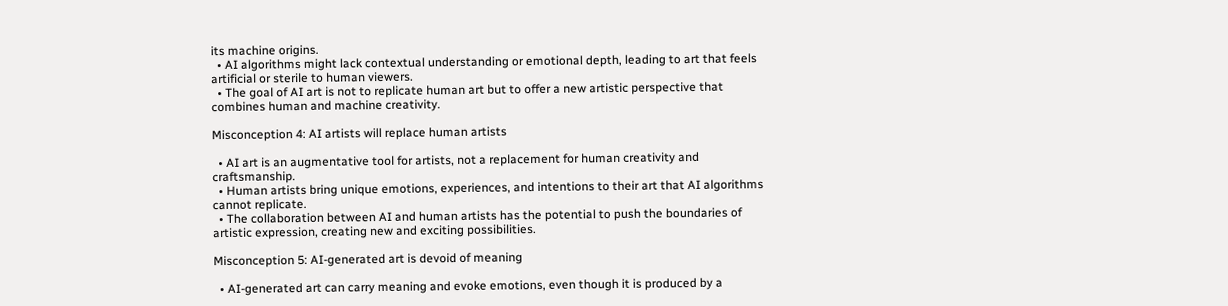its machine origins.
  • AI algorithms might lack contextual understanding or emotional depth, leading to art that feels artificial or sterile to human viewers.
  • The goal of AI art is not to replicate human art but to offer a new artistic perspective that combines human and machine creativity.

Misconception 4: AI artists will replace human artists

  • AI art is an augmentative tool for artists, not a replacement for human creativity and craftsmanship.
  • Human artists bring unique emotions, experiences, and intentions to their art that AI algorithms cannot replicate.
  • The collaboration between AI and human artists has the potential to push the boundaries of artistic expression, creating new and exciting possibilities.

Misconception 5: AI-generated art is devoid of meaning

  • AI-generated art can carry meaning and evoke emotions, even though it is produced by a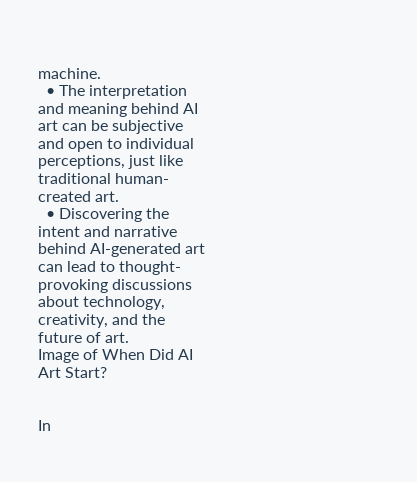machine.
  • The interpretation and meaning behind AI art can be subjective and open to individual perceptions, just like traditional human-created art.
  • Discovering the intent and narrative behind AI-generated art can lead to thought-provoking discussions about technology, creativity, and the future of art.
Image of When Did AI Art Start?


In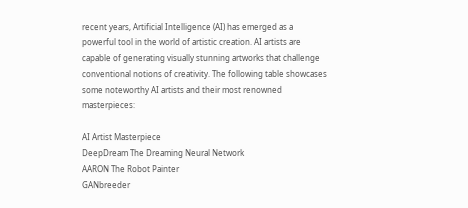recent years, Artificial Intelligence (AI) has emerged as a powerful tool in the world of artistic creation. AI artists are capable of generating visually stunning artworks that challenge conventional notions of creativity. The following table showcases some noteworthy AI artists and their most renowned masterpieces:

AI Artist Masterpiece
DeepDream The Dreaming Neural Network
AARON The Robot Painter
GANbreeder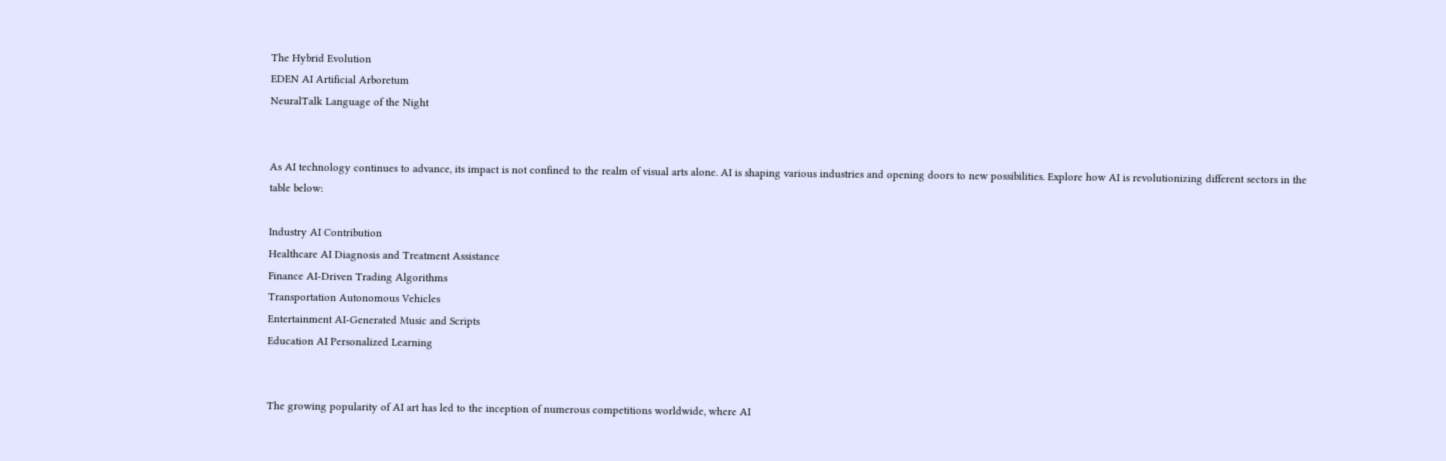The Hybrid Evolution
EDEN AI Artificial Arboretum
NeuralTalk Language of the Night


As AI technology continues to advance, its impact is not confined to the realm of visual arts alone. AI is shaping various industries and opening doors to new possibilities. Explore how AI is revolutionizing different sectors in the table below:

Industry AI Contribution
Healthcare AI Diagnosis and Treatment Assistance
Finance AI-Driven Trading Algorithms
Transportation Autonomous Vehicles
Entertainment AI-Generated Music and Scripts
Education AI Personalized Learning


The growing popularity of AI art has led to the inception of numerous competitions worldwide, where AI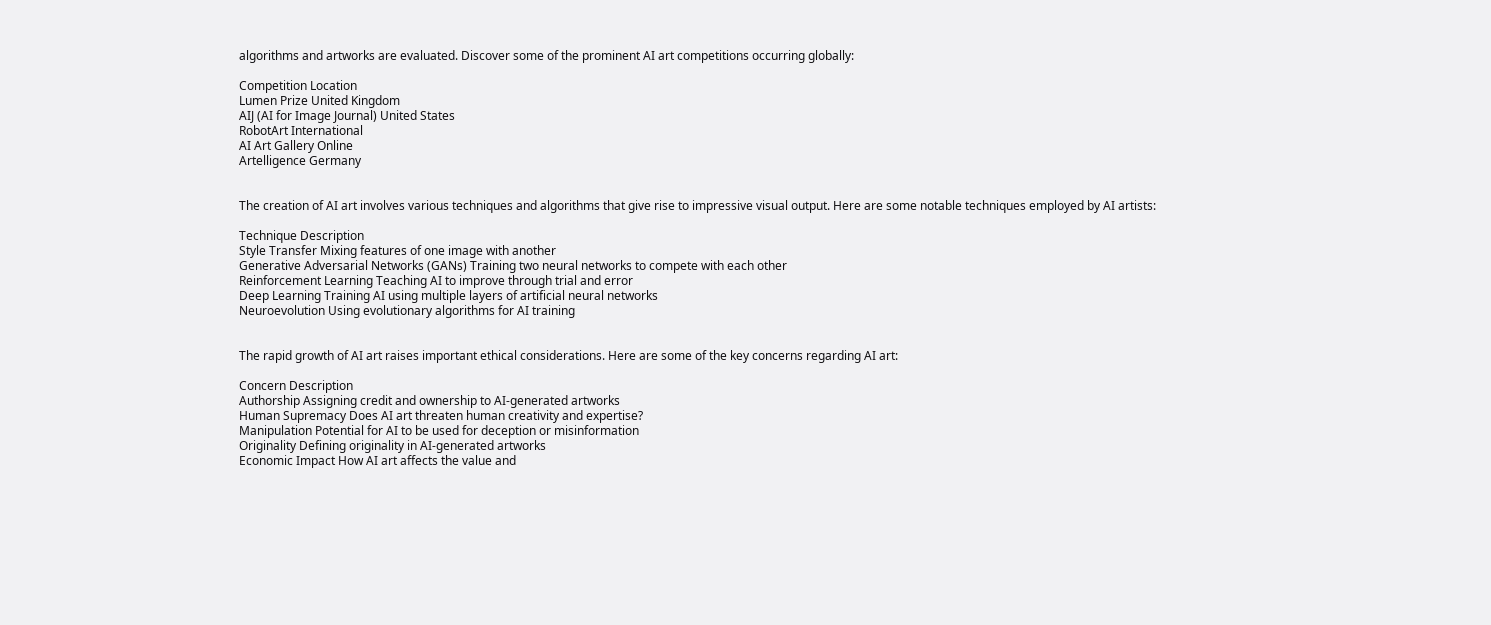algorithms and artworks are evaluated. Discover some of the prominent AI art competitions occurring globally:

Competition Location
Lumen Prize United Kingdom
AIJ (AI for Image Journal) United States
RobotArt International
AI Art Gallery Online
Artelligence Germany


The creation of AI art involves various techniques and algorithms that give rise to impressive visual output. Here are some notable techniques employed by AI artists:

Technique Description
Style Transfer Mixing features of one image with another
Generative Adversarial Networks (GANs) Training two neural networks to compete with each other
Reinforcement Learning Teaching AI to improve through trial and error
Deep Learning Training AI using multiple layers of artificial neural networks
Neuroevolution Using evolutionary algorithms for AI training


The rapid growth of AI art raises important ethical considerations. Here are some of the key concerns regarding AI art:

Concern Description
Authorship Assigning credit and ownership to AI-generated artworks
Human Supremacy Does AI art threaten human creativity and expertise?
Manipulation Potential for AI to be used for deception or misinformation
Originality Defining originality in AI-generated artworks
Economic Impact How AI art affects the value and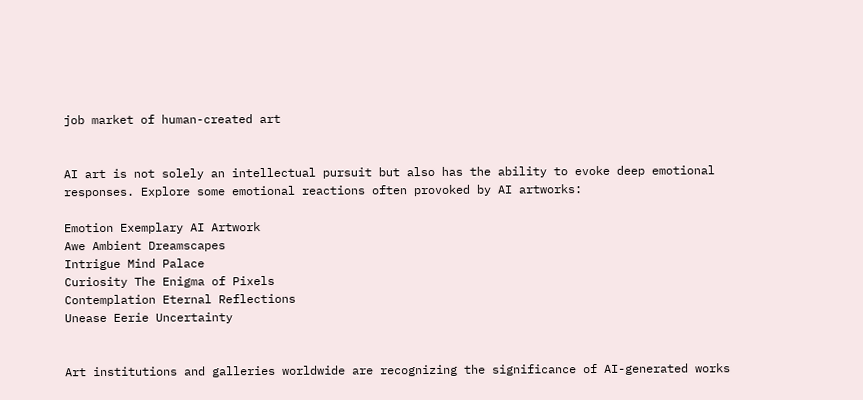job market of human-created art


AI art is not solely an intellectual pursuit but also has the ability to evoke deep emotional responses. Explore some emotional reactions often provoked by AI artworks:

Emotion Exemplary AI Artwork
Awe Ambient Dreamscapes
Intrigue Mind Palace
Curiosity The Enigma of Pixels
Contemplation Eternal Reflections
Unease Eerie Uncertainty


Art institutions and galleries worldwide are recognizing the significance of AI-generated works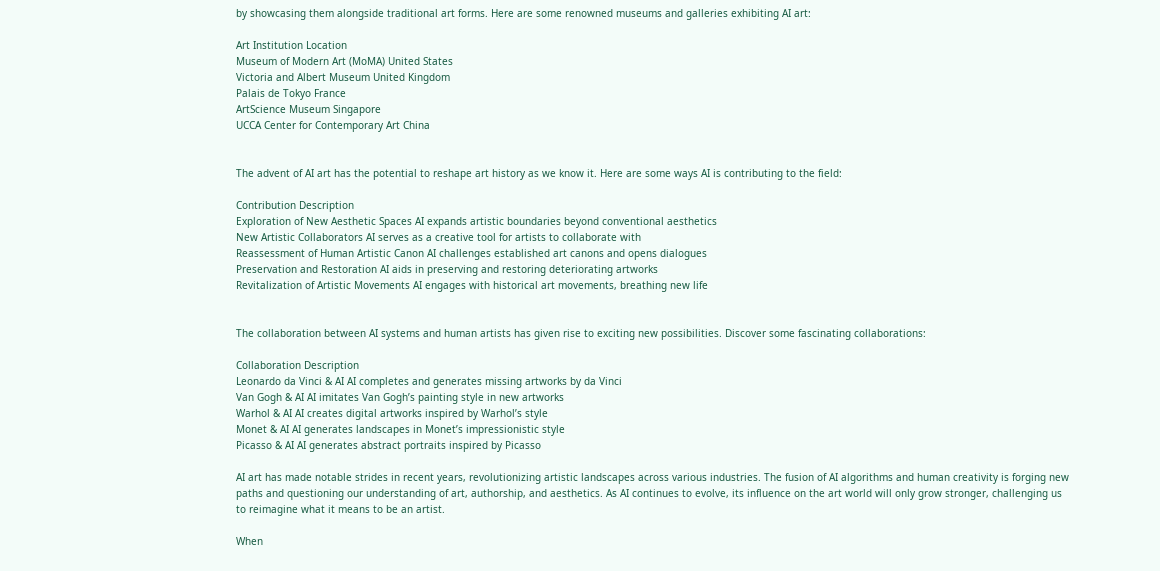by showcasing them alongside traditional art forms. Here are some renowned museums and galleries exhibiting AI art:

Art Institution Location
Museum of Modern Art (MoMA) United States
Victoria and Albert Museum United Kingdom
Palais de Tokyo France
ArtScience Museum Singapore
UCCA Center for Contemporary Art China


The advent of AI art has the potential to reshape art history as we know it. Here are some ways AI is contributing to the field:

Contribution Description
Exploration of New Aesthetic Spaces AI expands artistic boundaries beyond conventional aesthetics
New Artistic Collaborators AI serves as a creative tool for artists to collaborate with
Reassessment of Human Artistic Canon AI challenges established art canons and opens dialogues
Preservation and Restoration AI aids in preserving and restoring deteriorating artworks
Revitalization of Artistic Movements AI engages with historical art movements, breathing new life


The collaboration between AI systems and human artists has given rise to exciting new possibilities. Discover some fascinating collaborations:

Collaboration Description
Leonardo da Vinci & AI AI completes and generates missing artworks by da Vinci
Van Gogh & AI AI imitates Van Gogh’s painting style in new artworks
Warhol & AI AI creates digital artworks inspired by Warhol’s style
Monet & AI AI generates landscapes in Monet’s impressionistic style
Picasso & AI AI generates abstract portraits inspired by Picasso

AI art has made notable strides in recent years, revolutionizing artistic landscapes across various industries. The fusion of AI algorithms and human creativity is forging new paths and questioning our understanding of art, authorship, and aesthetics. As AI continues to evolve, its influence on the art world will only grow stronger, challenging us to reimagine what it means to be an artist.

When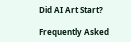Did AI Art Start?

Frequently Asked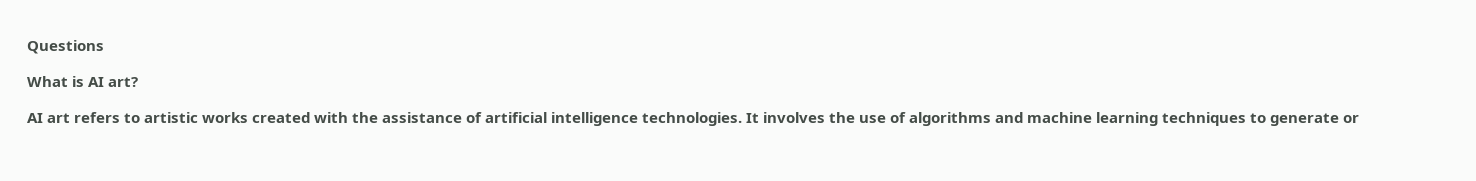Questions

What is AI art?

AI art refers to artistic works created with the assistance of artificial intelligence technologies. It involves the use of algorithms and machine learning techniques to generate or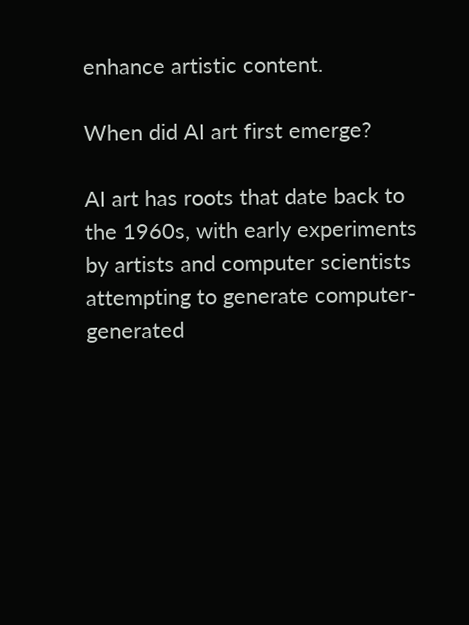enhance artistic content.

When did AI art first emerge?

AI art has roots that date back to the 1960s, with early experiments by artists and computer scientists attempting to generate computer-generated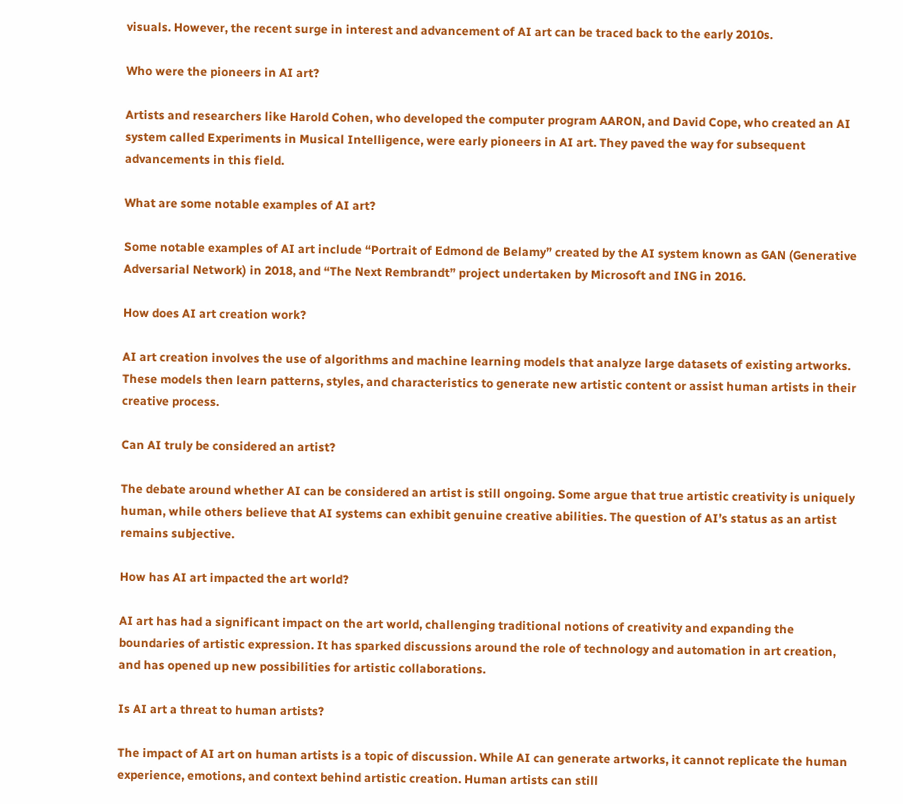visuals. However, the recent surge in interest and advancement of AI art can be traced back to the early 2010s.

Who were the pioneers in AI art?

Artists and researchers like Harold Cohen, who developed the computer program AARON, and David Cope, who created an AI system called Experiments in Musical Intelligence, were early pioneers in AI art. They paved the way for subsequent advancements in this field.

What are some notable examples of AI art?

Some notable examples of AI art include “Portrait of Edmond de Belamy” created by the AI system known as GAN (Generative Adversarial Network) in 2018, and “The Next Rembrandt” project undertaken by Microsoft and ING in 2016.

How does AI art creation work?

AI art creation involves the use of algorithms and machine learning models that analyze large datasets of existing artworks. These models then learn patterns, styles, and characteristics to generate new artistic content or assist human artists in their creative process.

Can AI truly be considered an artist?

The debate around whether AI can be considered an artist is still ongoing. Some argue that true artistic creativity is uniquely human, while others believe that AI systems can exhibit genuine creative abilities. The question of AI’s status as an artist remains subjective.

How has AI art impacted the art world?

AI art has had a significant impact on the art world, challenging traditional notions of creativity and expanding the boundaries of artistic expression. It has sparked discussions around the role of technology and automation in art creation, and has opened up new possibilities for artistic collaborations.

Is AI art a threat to human artists?

The impact of AI art on human artists is a topic of discussion. While AI can generate artworks, it cannot replicate the human experience, emotions, and context behind artistic creation. Human artists can still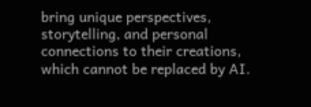bring unique perspectives, storytelling, and personal connections to their creations, which cannot be replaced by AI.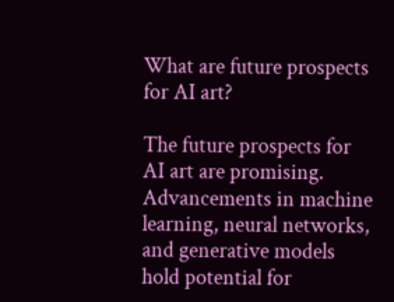What are future prospects for AI art?

The future prospects for AI art are promising. Advancements in machine learning, neural networks, and generative models hold potential for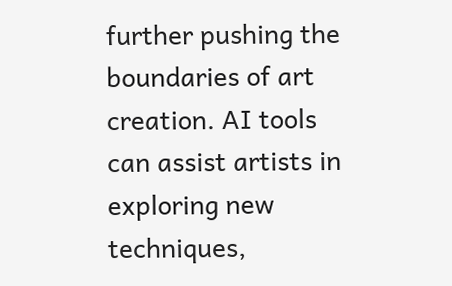further pushing the boundaries of art creation. AI tools can assist artists in exploring new techniques,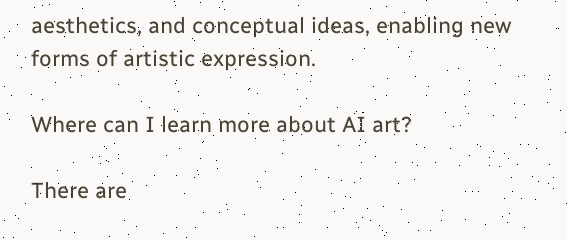aesthetics, and conceptual ideas, enabling new forms of artistic expression.

Where can I learn more about AI art?

There are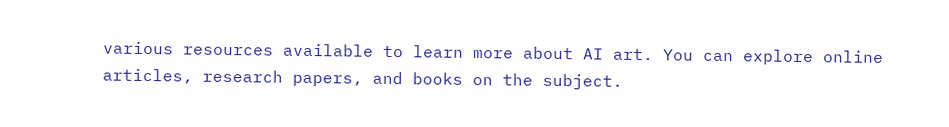various resources available to learn more about AI art. You can explore online articles, research papers, and books on the subject.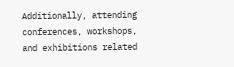Additionally, attending conferences, workshops, and exhibitions related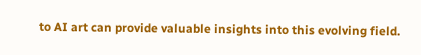to AI art can provide valuable insights into this evolving field.